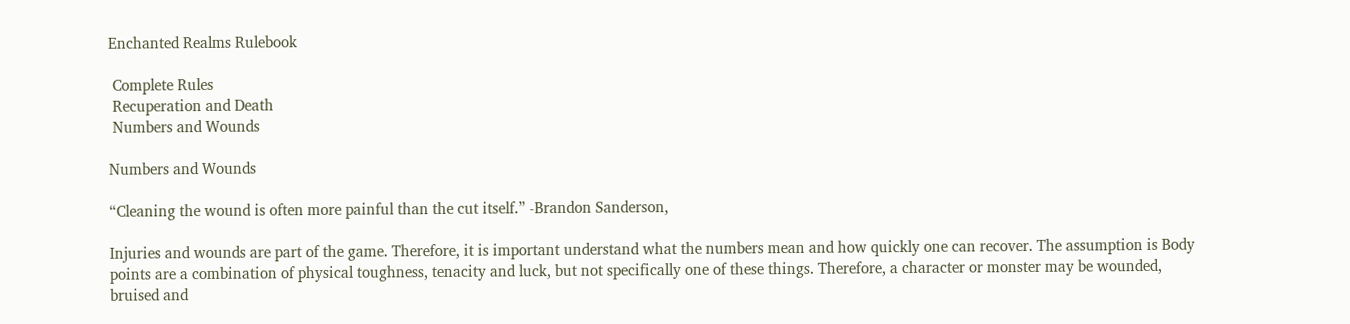Enchanted Realms Rulebook

 Complete Rules
 Recuperation and Death
 Numbers and Wounds

Numbers and Wounds

“Cleaning the wound is often more painful than the cut itself.” -Brandon Sanderson,

Injuries and wounds are part of the game. Therefore, it is important understand what the numbers mean and how quickly one can recover. The assumption is Body points are a combination of physical toughness, tenacity and luck, but not specifically one of these things. Therefore, a character or monster may be wounded, bruised and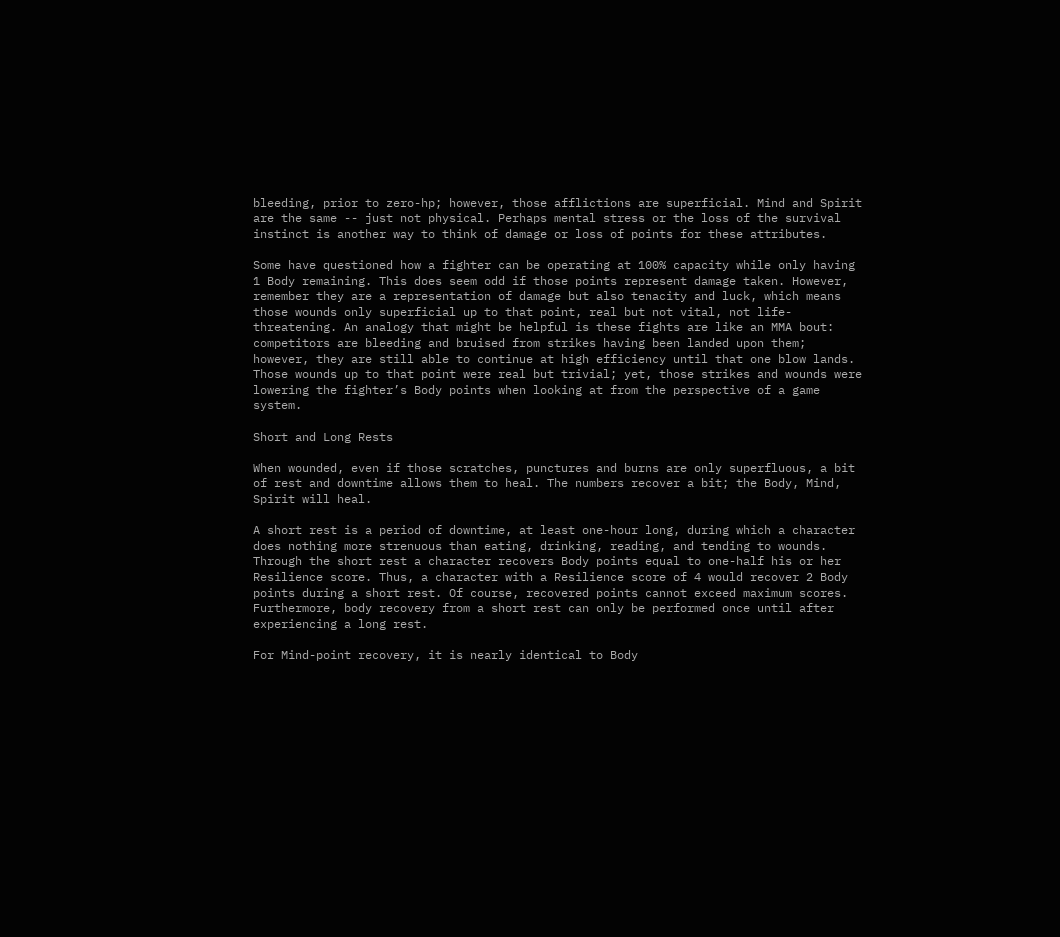bleeding, prior to zero-hp; however, those afflictions are superficial. Mind and Spirit are the same -- just not physical. Perhaps mental stress or the loss of the survival instinct is another way to think of damage or loss of points for these attributes.

Some have questioned how a fighter can be operating at 100% capacity while only having 1 Body remaining. This does seem odd if those points represent damage taken. However, remember they are a representation of damage but also tenacity and luck, which means those wounds only superficial up to that point, real but not vital, not life-threatening. An analogy that might be helpful is these fights are like an MMA bout: competitors are bleeding and bruised from strikes having been landed upon them; however, they are still able to continue at high efficiency until that one blow lands. Those wounds up to that point were real but trivial; yet, those strikes and wounds were lowering the fighter’s Body points when looking at from the perspective of a game system.

Short and Long Rests

When wounded, even if those scratches, punctures and burns are only superfluous, a bit of rest and downtime allows them to heal. The numbers recover a bit; the Body, Mind, Spirit will heal.

A short rest is a period of downtime, at least one-hour long, during which a character does nothing more strenuous than eating, drinking, reading, and tending to wounds. Through the short rest a character recovers Body points equal to one-half his or her Resilience score. Thus, a character with a Resilience score of 4 would recover 2 Body points during a short rest. Of course, recovered points cannot exceed maximum scores. Furthermore, body recovery from a short rest can only be performed once until after experiencing a long rest.

For Mind-point recovery, it is nearly identical to Body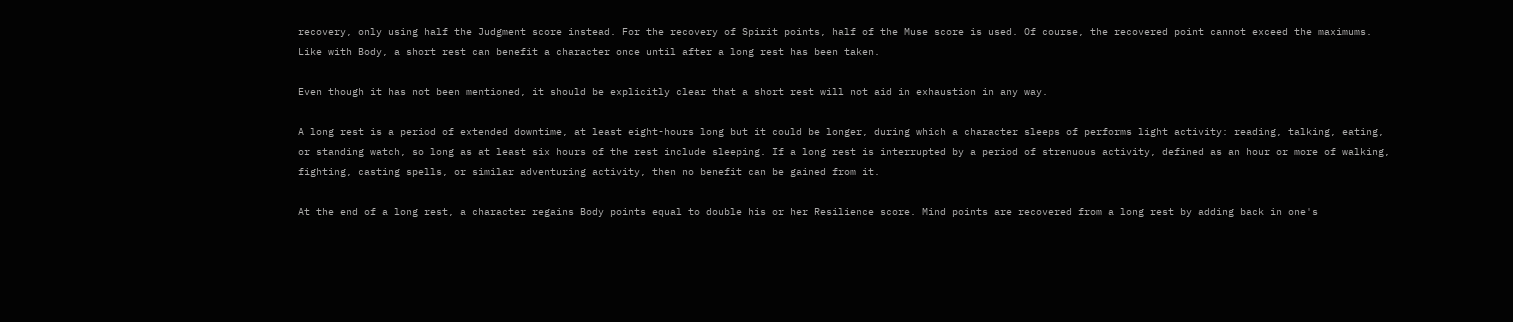recovery, only using half the Judgment score instead. For the recovery of Spirit points, half of the Muse score is used. Of course, the recovered point cannot exceed the maximums. Like with Body, a short rest can benefit a character once until after a long rest has been taken.

Even though it has not been mentioned, it should be explicitly clear that a short rest will not aid in exhaustion in any way.

A long rest is a period of extended downtime, at least eight-hours long but it could be longer, during which a character sleeps of performs light activity: reading, talking, eating, or standing watch, so long as at least six hours of the rest include sleeping. If a long rest is interrupted by a period of strenuous activity, defined as an hour or more of walking, fighting, casting spells, or similar adventuring activity, then no benefit can be gained from it.

At the end of a long rest, a character regains Body points equal to double his or her Resilience score. Mind points are recovered from a long rest by adding back in one's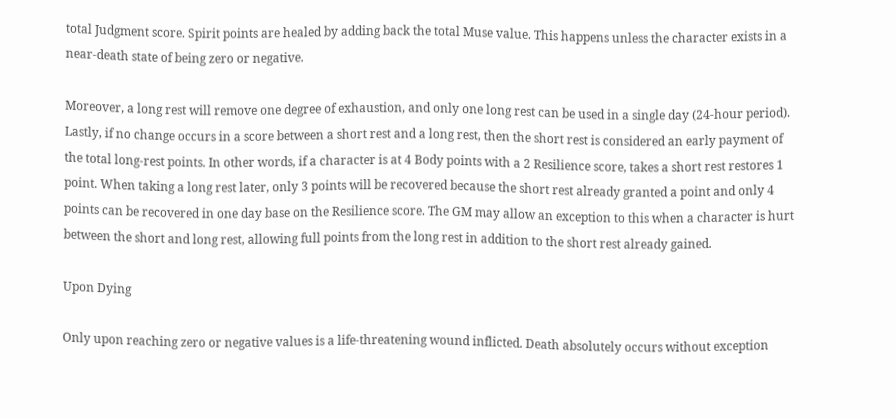total Judgment score. Spirit points are healed by adding back the total Muse value. This happens unless the character exists in a near-death state of being zero or negative.

Moreover, a long rest will remove one degree of exhaustion, and only one long rest can be used in a single day (24-hour period). Lastly, if no change occurs in a score between a short rest and a long rest, then the short rest is considered an early payment of the total long-rest points. In other words, if a character is at 4 Body points with a 2 Resilience score, takes a short rest restores 1 point. When taking a long rest later, only 3 points will be recovered because the short rest already granted a point and only 4 points can be recovered in one day base on the Resilience score. The GM may allow an exception to this when a character is hurt between the short and long rest, allowing full points from the long rest in addition to the short rest already gained.

Upon Dying

Only upon reaching zero or negative values is a life-threatening wound inflicted. Death absolutely occurs without exception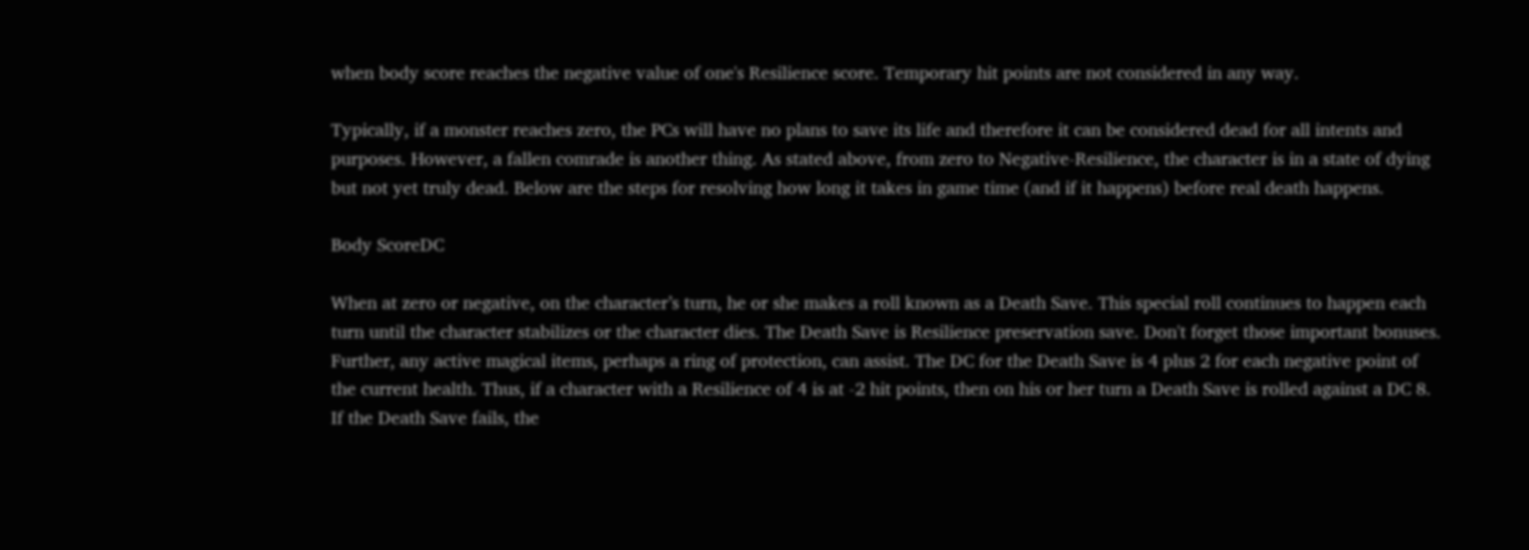when body score reaches the negative value of one's Resilience score. Temporary hit points are not considered in any way.

Typically, if a monster reaches zero, the PCs will have no plans to save its life and therefore it can be considered dead for all intents and purposes. However, a fallen comrade is another thing. As stated above, from zero to Negative-Resilience, the character is in a state of dying but not yet truly dead. Below are the steps for resolving how long it takes in game time (and if it happens) before real death happens.

Body ScoreDC

When at zero or negative, on the character’s turn, he or she makes a roll known as a Death Save. This special roll continues to happen each turn until the character stabilizes or the character dies. The Death Save is Resilience preservation save. Don't forget those important bonuses. Further, any active magical items, perhaps a ring of protection, can assist. The DC for the Death Save is 4 plus 2 for each negative point of the current health. Thus, if a character with a Resilience of 4 is at -2 hit points, then on his or her turn a Death Save is rolled against a DC 8. If the Death Save fails, the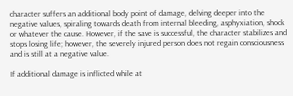character suffers an additional body point of damage, delving deeper into the negative values, spiraling towards death from internal bleeding, asphyxiation, shock or whatever the cause. However, if the save is successful, the character stabilizes and stops losing life; however, the severely injured person does not regain consciousness and is still at a negative value.

If additional damage is inflicted while at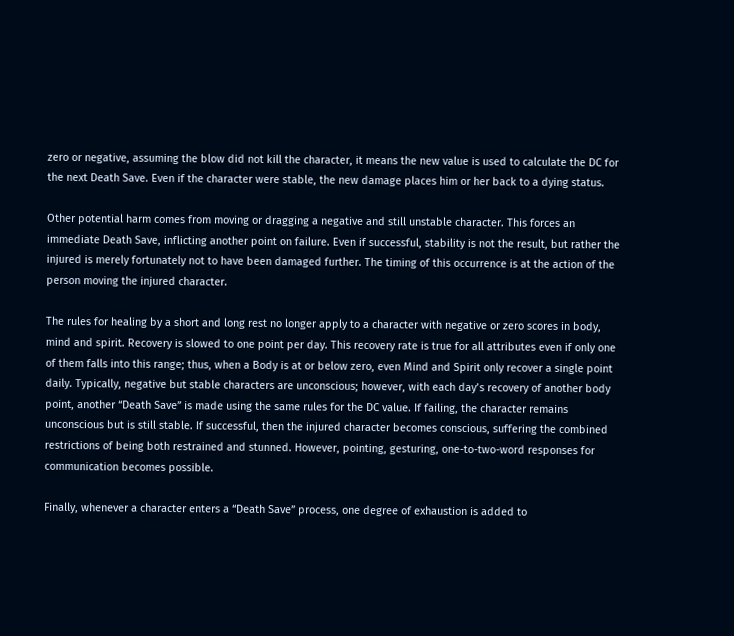zero or negative, assuming the blow did not kill the character, it means the new value is used to calculate the DC for the next Death Save. Even if the character were stable, the new damage places him or her back to a dying status.

Other potential harm comes from moving or dragging a negative and still unstable character. This forces an immediate Death Save, inflicting another point on failure. Even if successful, stability is not the result, but rather the injured is merely fortunately not to have been damaged further. The timing of this occurrence is at the action of the person moving the injured character.

The rules for healing by a short and long rest no longer apply to a character with negative or zero scores in body, mind and spirit. Recovery is slowed to one point per day. This recovery rate is true for all attributes even if only one of them falls into this range; thus, when a Body is at or below zero, even Mind and Spirit only recover a single point daily. Typically, negative but stable characters are unconscious; however, with each day’s recovery of another body point, another “Death Save” is made using the same rules for the DC value. If failing, the character remains unconscious but is still stable. If successful, then the injured character becomes conscious, suffering the combined restrictions of being both restrained and stunned. However, pointing, gesturing, one-to-two-word responses for communication becomes possible.

Finally, whenever a character enters a “Death Save” process, one degree of exhaustion is added to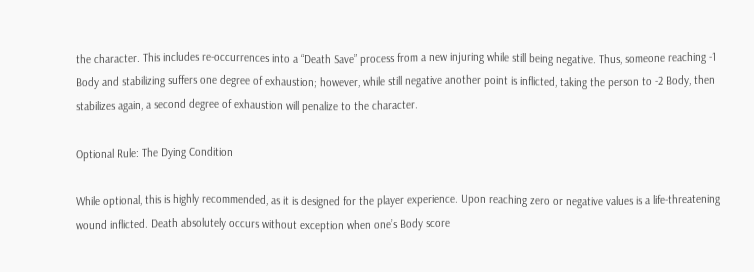the character. This includes re-occurrences into a “Death Save” process from a new injuring while still being negative. Thus, someone reaching -1 Body and stabilizing suffers one degree of exhaustion; however, while still negative another point is inflicted, taking the person to -2 Body, then stabilizes again, a second degree of exhaustion will penalize to the character.

Optional Rule: The Dying Condition

While optional, this is highly recommended, as it is designed for the player experience. Upon reaching zero or negative values is a life-threatening wound inflicted. Death absolutely occurs without exception when one’s Body score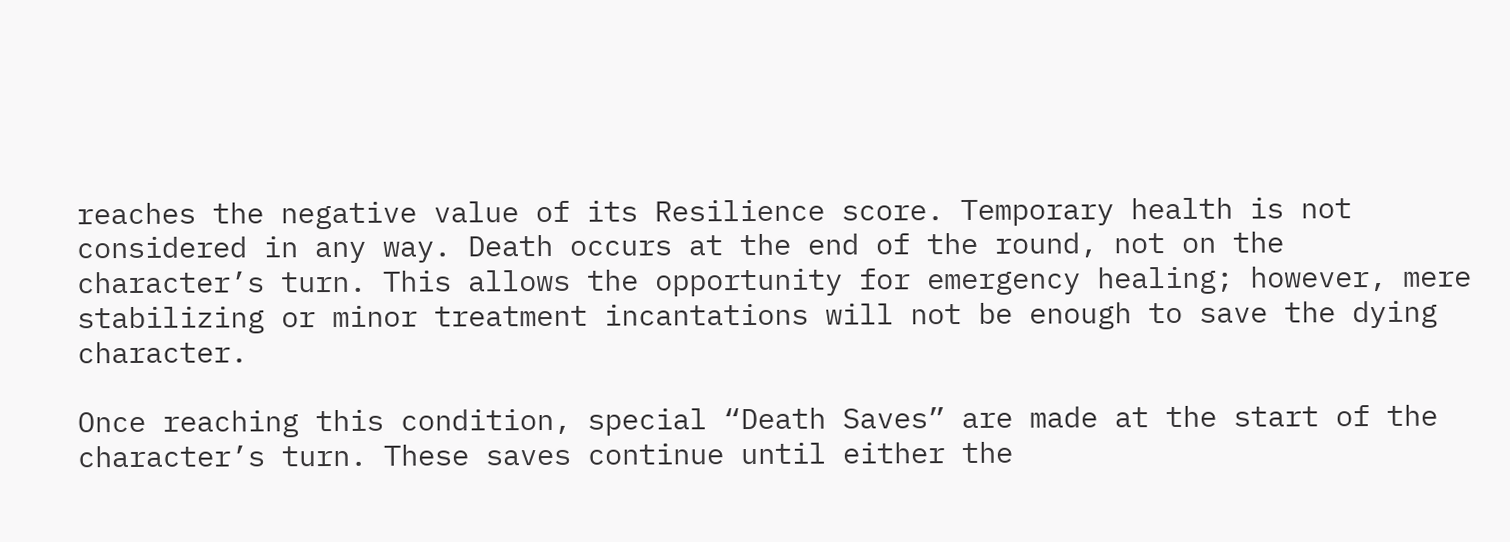reaches the negative value of its Resilience score. Temporary health is not considered in any way. Death occurs at the end of the round, not on the character’s turn. This allows the opportunity for emergency healing; however, mere stabilizing or minor treatment incantations will not be enough to save the dying character.

Once reaching this condition, special “Death Saves” are made at the start of the character’s turn. These saves continue until either the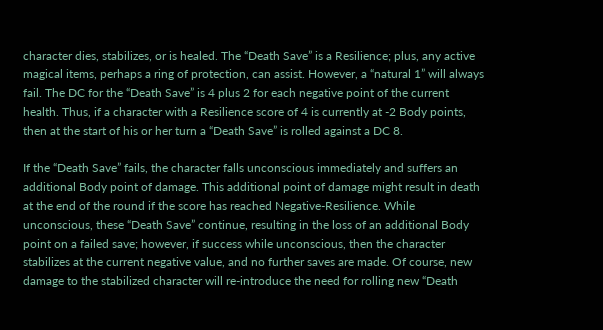character dies, stabilizes, or is healed. The “Death Save” is a Resilience; plus, any active magical items, perhaps a ring of protection, can assist. However, a “natural 1” will always fail. The DC for the “Death Save” is 4 plus 2 for each negative point of the current health. Thus, if a character with a Resilience score of 4 is currently at -2 Body points, then at the start of his or her turn a “Death Save” is rolled against a DC 8.

If the “Death Save” fails, the character falls unconscious immediately and suffers an additional Body point of damage. This additional point of damage might result in death at the end of the round if the score has reached Negative-Resilience. While unconscious, these “Death Save” continue, resulting in the loss of an additional Body point on a failed save; however, if success while unconscious, then the character stabilizes at the current negative value, and no further saves are made. Of course, new damage to the stabilized character will re-introduce the need for rolling new “Death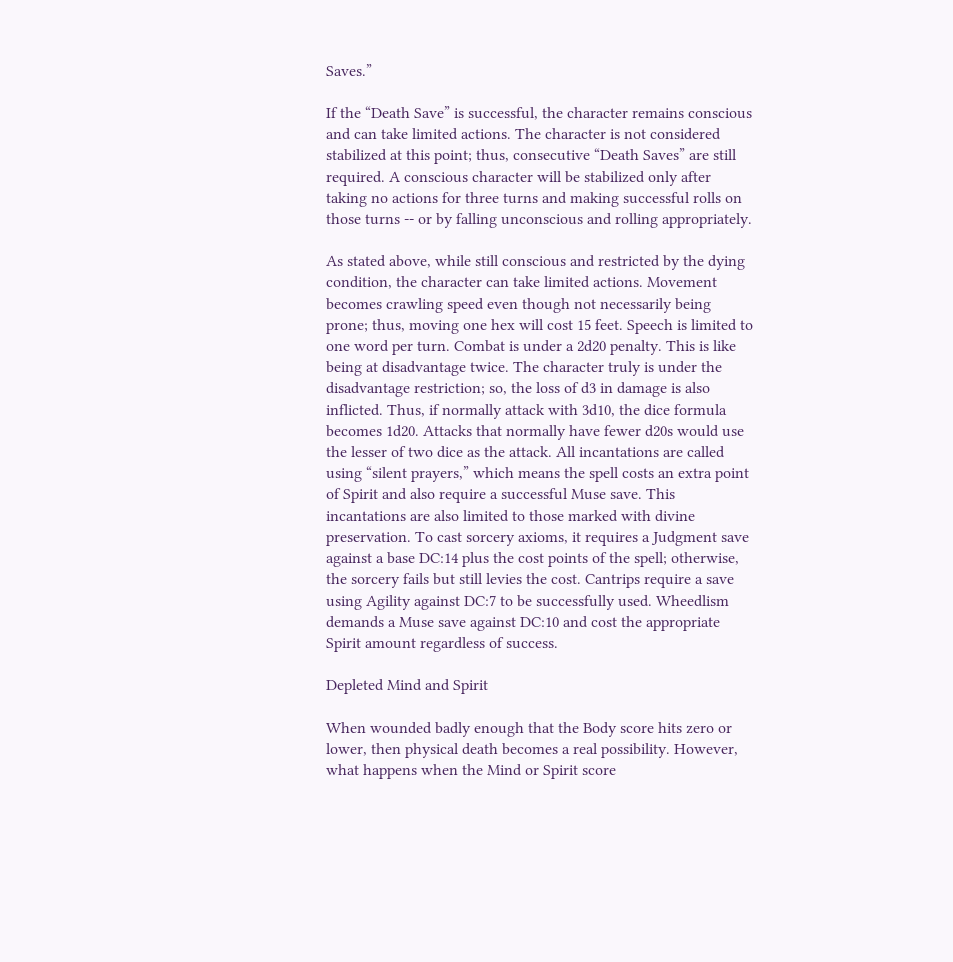Saves.”

If the “Death Save” is successful, the character remains conscious and can take limited actions. The character is not considered stabilized at this point; thus, consecutive “Death Saves” are still required. A conscious character will be stabilized only after taking no actions for three turns and making successful rolls on those turns -- or by falling unconscious and rolling appropriately.

As stated above, while still conscious and restricted by the dying condition, the character can take limited actions. Movement becomes crawling speed even though not necessarily being prone; thus, moving one hex will cost 15 feet. Speech is limited to one word per turn. Combat is under a 2d20 penalty. This is like being at disadvantage twice. The character truly is under the disadvantage restriction; so, the loss of d3 in damage is also inflicted. Thus, if normally attack with 3d10, the dice formula becomes 1d20. Attacks that normally have fewer d20s would use the lesser of two dice as the attack. All incantations are called using “silent prayers,” which means the spell costs an extra point of Spirit and also require a successful Muse save. This incantations are also limited to those marked with divine preservation. To cast sorcery axioms, it requires a Judgment save against a base DC:14 plus the cost points of the spell; otherwise, the sorcery fails but still levies the cost. Cantrips require a save using Agility against DC:7 to be successfully used. Wheedlism demands a Muse save against DC:10 and cost the appropriate Spirit amount regardless of success.

Depleted Mind and Spirit

When wounded badly enough that the Body score hits zero or lower, then physical death becomes a real possibility. However, what happens when the Mind or Spirit score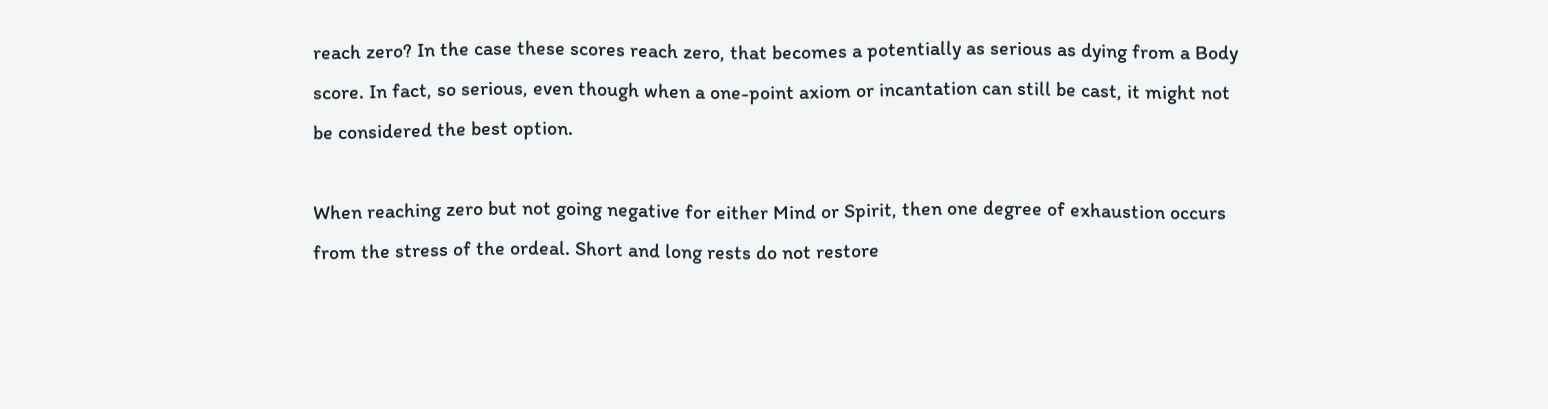reach zero? In the case these scores reach zero, that becomes a potentially as serious as dying from a Body score. In fact, so serious, even though when a one-point axiom or incantation can still be cast, it might not be considered the best option.

When reaching zero but not going negative for either Mind or Spirit, then one degree of exhaustion occurs from the stress of the ordeal. Short and long rests do not restore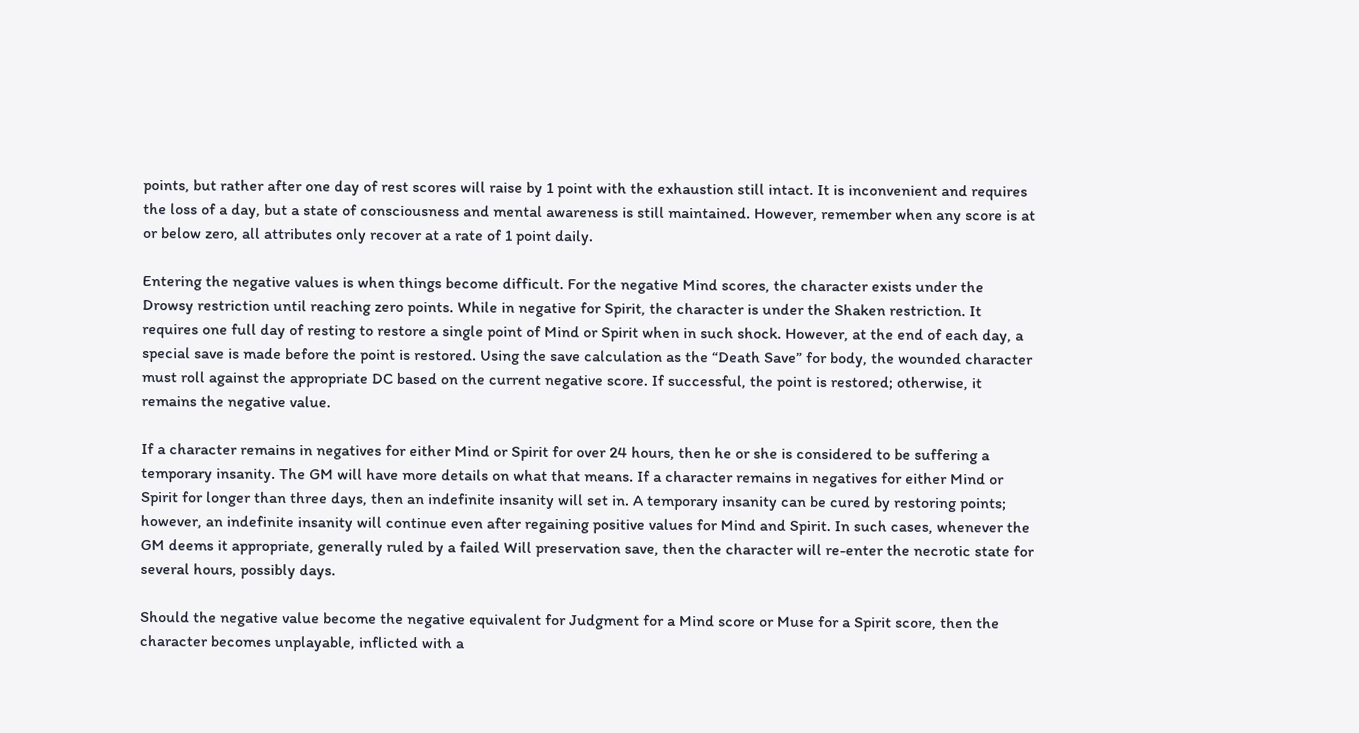points, but rather after one day of rest scores will raise by 1 point with the exhaustion still intact. It is inconvenient and requires the loss of a day, but a state of consciousness and mental awareness is still maintained. However, remember when any score is at or below zero, all attributes only recover at a rate of 1 point daily.

Entering the negative values is when things become difficult. For the negative Mind scores, the character exists under the Drowsy restriction until reaching zero points. While in negative for Spirit, the character is under the Shaken restriction. It requires one full day of resting to restore a single point of Mind or Spirit when in such shock. However, at the end of each day, a special save is made before the point is restored. Using the save calculation as the “Death Save” for body, the wounded character must roll against the appropriate DC based on the current negative score. If successful, the point is restored; otherwise, it remains the negative value.

If a character remains in negatives for either Mind or Spirit for over 24 hours, then he or she is considered to be suffering a temporary insanity. The GM will have more details on what that means. If a character remains in negatives for either Mind or Spirit for longer than three days, then an indefinite insanity will set in. A temporary insanity can be cured by restoring points; however, an indefinite insanity will continue even after regaining positive values for Mind and Spirit. In such cases, whenever the GM deems it appropriate, generally ruled by a failed Will preservation save, then the character will re-enter the necrotic state for several hours, possibly days.

Should the negative value become the negative equivalent for Judgment for a Mind score or Muse for a Spirit score, then the character becomes unplayable, inflicted with a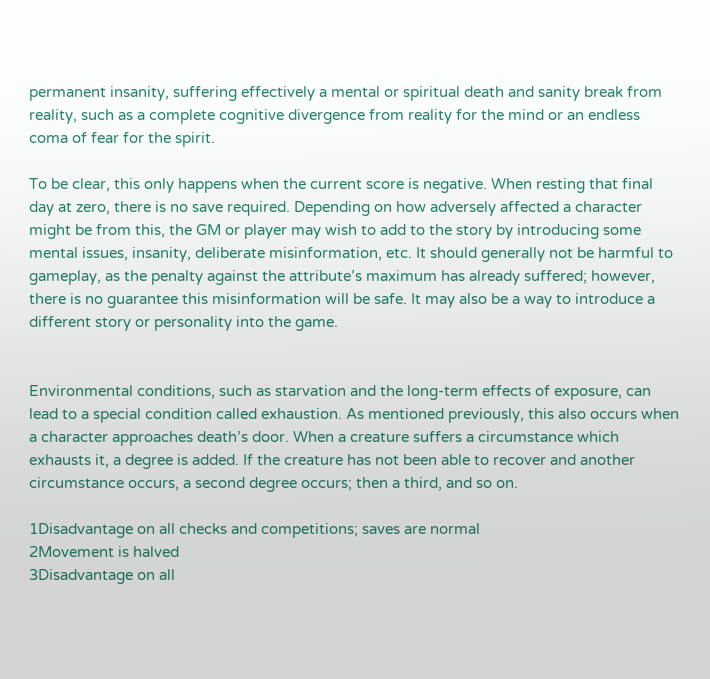permanent insanity, suffering effectively a mental or spiritual death and sanity break from reality, such as a complete cognitive divergence from reality for the mind or an endless coma of fear for the spirit.

To be clear, this only happens when the current score is negative. When resting that final day at zero, there is no save required. Depending on how adversely affected a character might be from this, the GM or player may wish to add to the story by introducing some mental issues, insanity, deliberate misinformation, etc. It should generally not be harmful to gameplay, as the penalty against the attribute’s maximum has already suffered; however, there is no guarantee this misinformation will be safe. It may also be a way to introduce a different story or personality into the game.


Environmental conditions, such as starvation and the long-term effects of exposure, can lead to a special condition called exhaustion. As mentioned previously, this also occurs when a character approaches death’s door. When a creature suffers a circumstance which exhausts it, a degree is added. If the creature has not been able to recover and another circumstance occurs, a second degree occurs; then a third, and so on.

1Disadvantage on all checks and competitions; saves are normal
2Movement is halved
3Disadvantage on all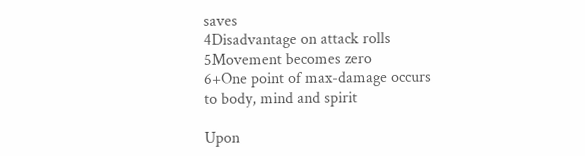saves
4Disadvantage on attack rolls
5Movement becomes zero
6+One point of max-damage occurs to body, mind and spirit

Upon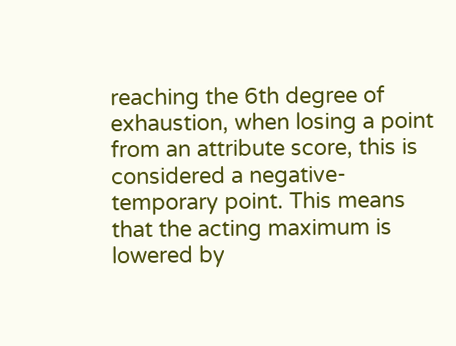reaching the 6th degree of exhaustion, when losing a point from an attribute score, this is considered a negative-temporary point. This means that the acting maximum is lowered by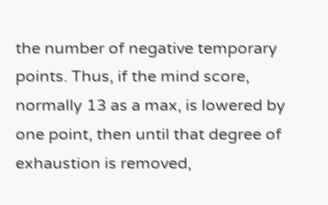the number of negative temporary points. Thus, if the mind score, normally 13 as a max, is lowered by one point, then until that degree of exhaustion is removed,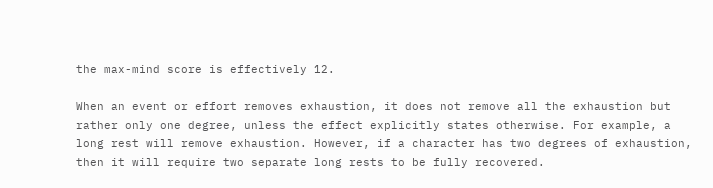the max-mind score is effectively 12.

When an event or effort removes exhaustion, it does not remove all the exhaustion but rather only one degree, unless the effect explicitly states otherwise. For example, a long rest will remove exhaustion. However, if a character has two degrees of exhaustion, then it will require two separate long rests to be fully recovered.